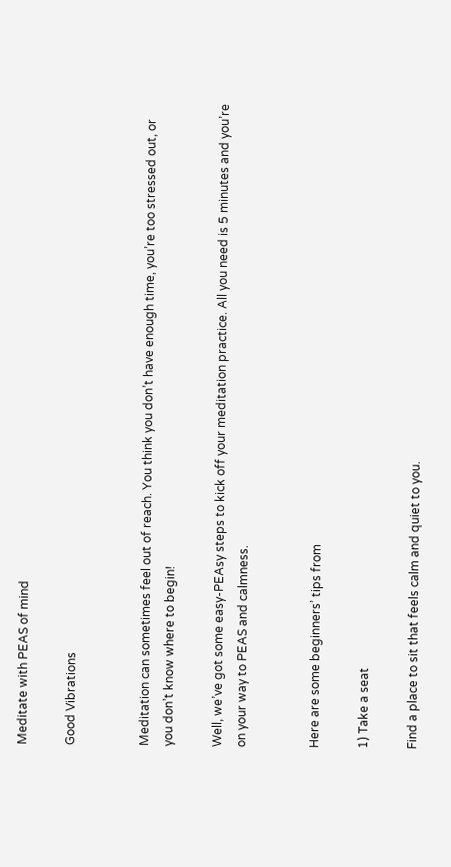Meditate with PEAS of mind

Good Vibrations


Meditation can sometimes feel out of reach. You think you don’t have enough time, you’re too stressed out, or you don’t know where to begin!

Well, we’ve got some easy-PEAsy steps to kick off your meditation practice. All you need is 5 minutes and you’re on your way to PEAS and calmness.


Here are some beginners’ tips from

1) Take a seat

Find a place to sit that feels calm and quiet to you.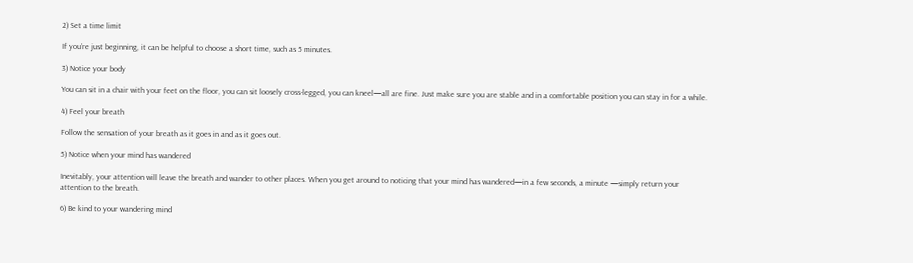2) Set a time limit

If you’re just beginning, it can be helpful to choose a short time, such as 5 minutes.

3) Notice your body

You can sit in a chair with your feet on the floor, you can sit loosely cross-legged, you can kneel—all are fine. Just make sure you are stable and in a comfortable position you can stay in for a while.

4) Feel your breath

Follow the sensation of your breath as it goes in and as it goes out.

5) Notice when your mind has wandered

Inevitably, your attention will leave the breath and wander to other places. When you get around to noticing that your mind has wandered—in a few seconds, a minute —simply return your attention to the breath.

6) Be kind to your wandering mind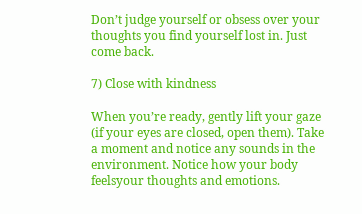Don’t judge yourself or obsess over your thoughts you find yourself lost in. Just come back.

7) Close with kindness

When you’re ready, gently lift your gaze (if your eyes are closed, open them). Take a moment and notice any sounds in the environment. Notice how your body feelsyour thoughts and emotions.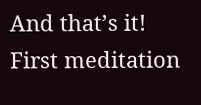And that’s it! First meditation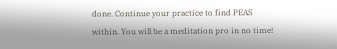done. Continue your practice to find PEAS within. You will be a meditation pro in no time!